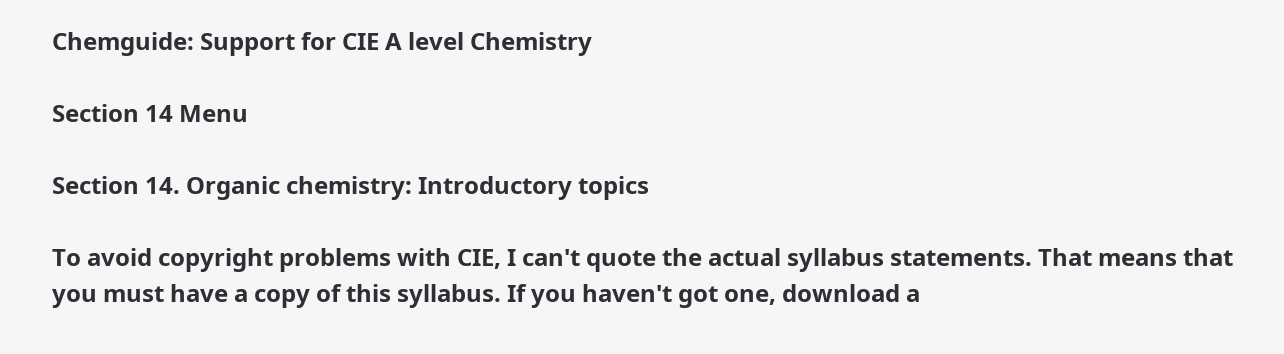Chemguide: Support for CIE A level Chemistry

Section 14 Menu

Section 14. Organic chemistry: Introductory topics

To avoid copyright problems with CIE, I can't quote the actual syllabus statements. That means that you must have a copy of this syllabus. If you haven't got one, download a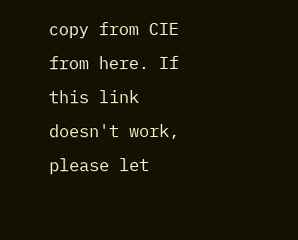copy from CIE from here. If this link doesn't work, please let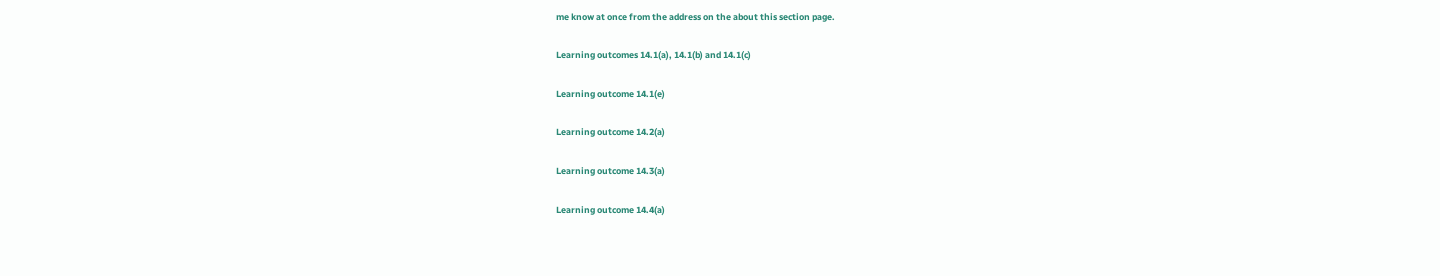me know at once from the address on the about this section page.

Learning outcomes 14.1(a), 14.1(b) and 14.1(c)

Learning outcome 14.1(e)

Learning outcome 14.2(a)

Learning outcome 14.3(a)

Learning outcome 14.4(a)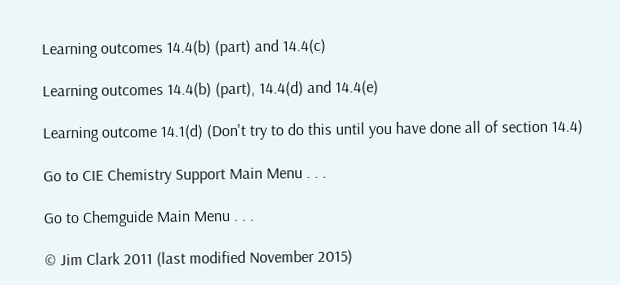Learning outcomes 14.4(b) (part) and 14.4(c)

Learning outcomes 14.4(b) (part), 14.4(d) and 14.4(e)

Learning outcome 14.1(d) (Don't try to do this until you have done all of section 14.4)

Go to CIE Chemistry Support Main Menu . . .

Go to Chemguide Main Menu . . .

© Jim Clark 2011 (last modified November 2015)